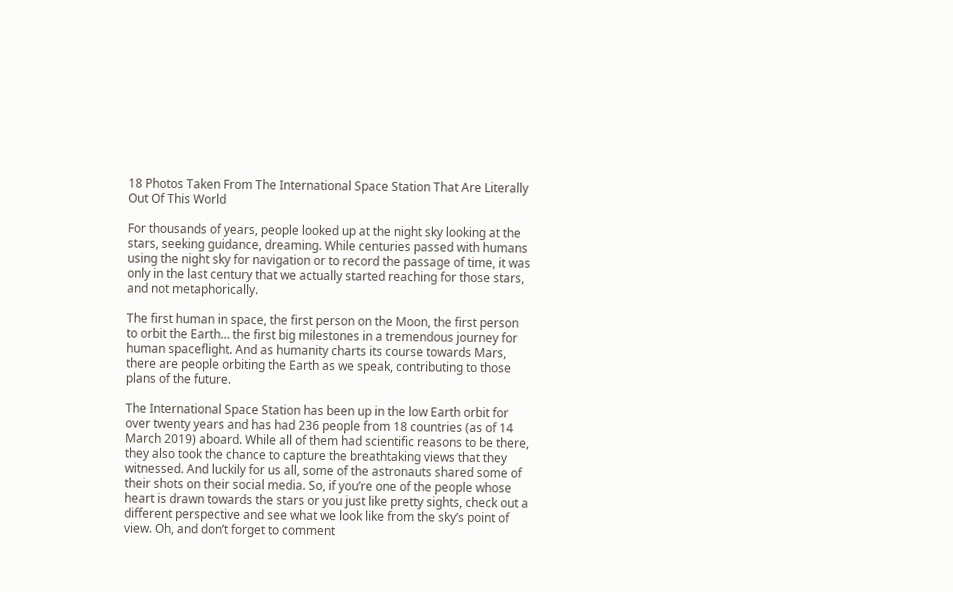18 Photos Taken From The International Space Station That Are Literally Out Of This World

For thousands of years, people looked up at the night sky looking at the stars, seeking guidance, dreaming. While centuries passed with humans using the night sky for navigation or to record the passage of time, it was only in the last century that we actually started reaching for those stars, and not metaphorically.

The first human in space, the first person on the Moon, the first person to orbit the Earth… the first big milestones in a tremendous journey for human spaceflight. And as humanity charts its course towards Mars, there are people orbiting the Earth as we speak, contributing to those plans of the future.

The International Space Station has been up in the low Earth orbit for over twenty years and has had 236 people from 18 countries (as of 14 March 2019) aboard. While all of them had scientific reasons to be there, they also took the chance to capture the breathtaking views that they witnessed. And luckily for us all, some of the astronauts shared some of their shots on their social media. So, if you’re one of the people whose heart is drawn towards the stars or you just like pretty sights, check out a different perspective and see what we look like from the sky’s point of view. Oh, and don’t forget to comment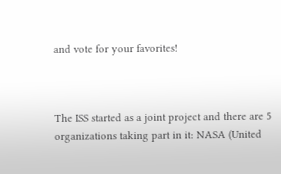and vote for your favorites!



The ISS started as a joint project and there are 5 organizations taking part in it: NASA (United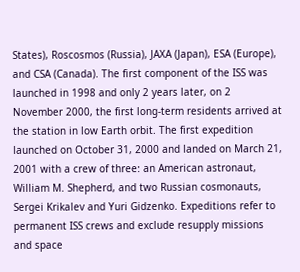States), Roscosmos (Russia), JAXA (Japan), ESA (Europe), and CSA (Canada). The first component of the ISS was launched in 1998 and only 2 years later, on 2 November 2000, the first long-term residents arrived at the station in low Earth orbit. The first expedition launched on October 31, 2000 and landed on March 21, 2001 with a crew of three: an American astronaut, William M. Shepherd, and two Russian cosmonauts, Sergei Krikalev and Yuri Gidzenko. Expeditions refer to permanent ISS crews and exclude resupply missions and space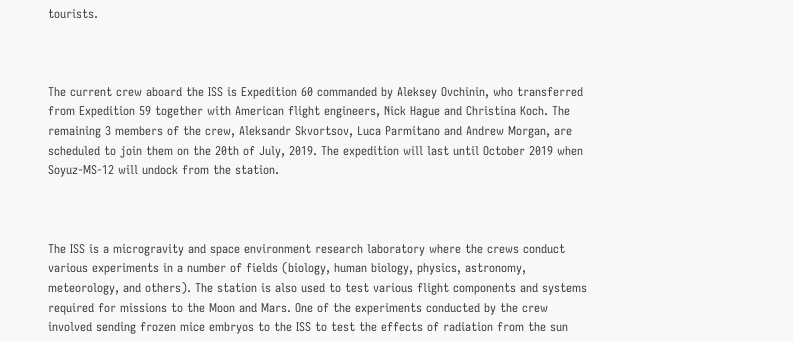tourists.



The current crew aboard the ISS is Expedition 60 commanded by Aleksey Ovchinin, who transferred from Expedition 59 together with American flight engineers, Nick Hague and Christina Koch. The remaining 3 members of the crew, Aleksandr Skvortsov, Luca Parmitano and Andrew Morgan, are scheduled to join them on the 20th of July, 2019. The expedition will last until October 2019 when Soyuz-MS-12 will undock from the station.



The ISS is a microgravity and space environment research laboratory where the crews conduct various experiments in a number of fields (biology, human biology, physics, astronomy, meteorology, and others). The station is also used to test various flight components and systems required for missions to the Moon and Mars. One of the experiments conducted by the crew involved sending frozen mice embryos to the ISS to test the effects of radiation from the sun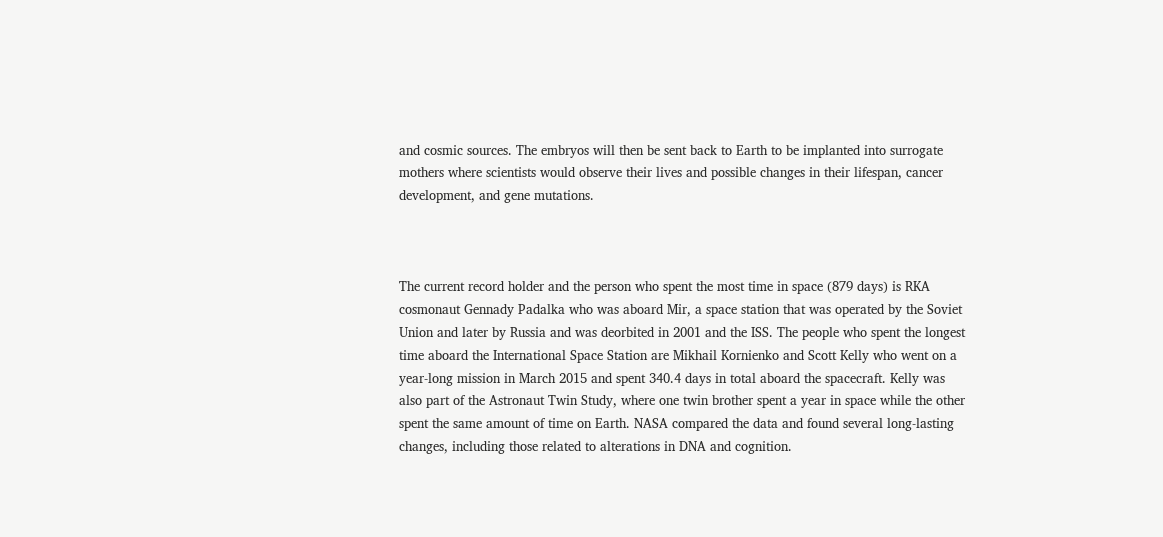and cosmic sources. The embryos will then be sent back to Earth to be implanted into surrogate mothers where scientists would observe their lives and possible changes in their lifespan, cancer development, and gene mutations.



The current record holder and the person who spent the most time in space (879 days) is RKA cosmonaut Gennady Padalka who was aboard Mir, a space station that was operated by the Soviet Union and later by Russia and was deorbited in 2001 and the ISS. The people who spent the longest time aboard the International Space Station are Mikhail Kornienko and Scott Kelly who went on a year-long mission in March 2015 and spent 340.4 days in total aboard the spacecraft. Kelly was also part of the Astronaut Twin Study, where one twin brother spent a year in space while the other spent the same amount of time on Earth. NASA compared the data and found several long-lasting changes, including those related to alterations in DNA and cognition.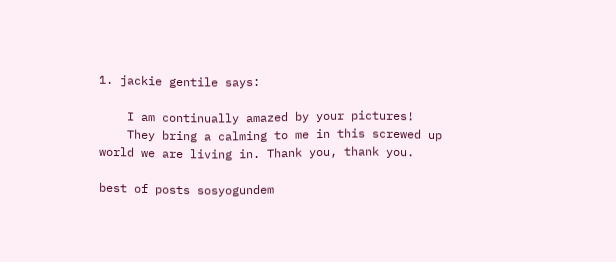1. jackie gentile says:

    I am continually amazed by your pictures!
    They bring a calming to me in this screwed up world we are living in. Thank you, thank you.

best of posts sosyogundem